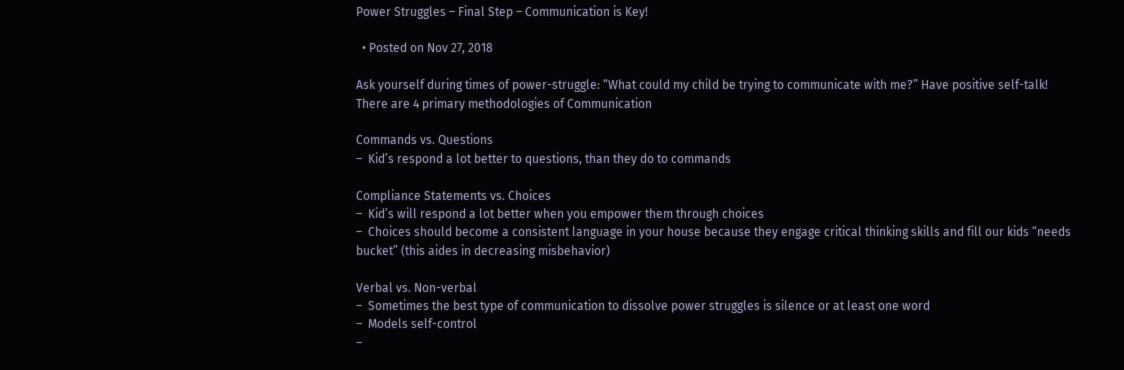Power Struggles – Final Step – Communication is Key!

  • Posted on Nov 27, 2018

Ask yourself during times of power-struggle: “What could my child be trying to communicate with me?” Have positive self-talk!
There are 4 primary methodologies of Communication

Commands vs. Questions
–  Kid’s respond a lot better to questions, than they do to commands

Compliance Statements vs. Choices
–  Kid’s will respond a lot better when you empower them through choices
–  Choices should become a consistent language in your house because they engage critical thinking skills and fill our kids “needs bucket” (this aides in decreasing misbehavior)

Verbal vs. Non-verbal
–  Sometimes the best type of communication to dissolve power struggles is silence or at least one word
–  Models self-control
–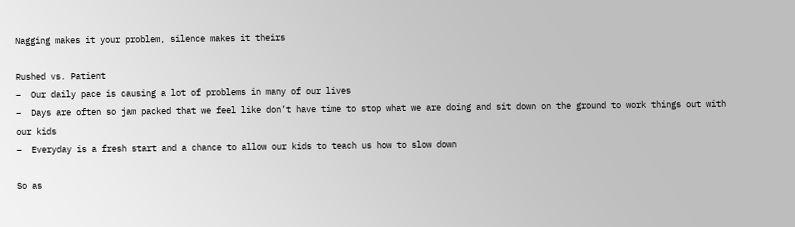Nagging makes it your problem, silence makes it theirs

Rushed vs. Patient
–  Our daily pace is causing a lot of problems in many of our lives
–  Days are often so jam packed that we feel like don’t have time to stop what we are doing and sit down on the ground to work things out with our kids
–  Everyday is a fresh start and a chance to allow our kids to teach us how to slow down

So as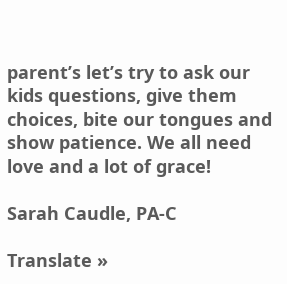parent’s let’s try to ask our kids questions, give them choices, bite our tongues and show patience. We all need love and a lot of grace!

Sarah Caudle, PA-C

Translate »